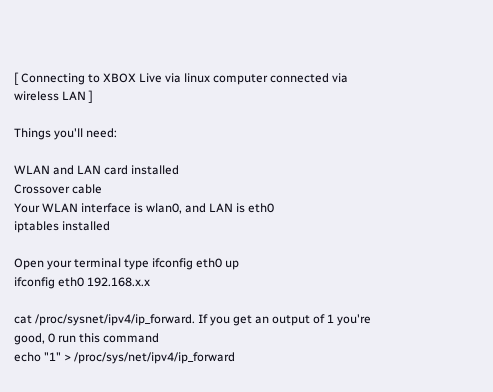[ Connecting to XBOX Live via linux computer connected via wireless LAN ]

Things you'll need:

WLAN and LAN card installed
Crossover cable
Your WLAN interface is wlan0, and LAN is eth0
iptables installed

Open your terminal type ifconfig eth0 up
ifconfig eth0 192.168.x.x

cat /proc/sysnet/ipv4/ip_forward. If you get an output of 1 you're good, 0 run this command
echo "1" > /proc/sys/net/ipv4/ip_forward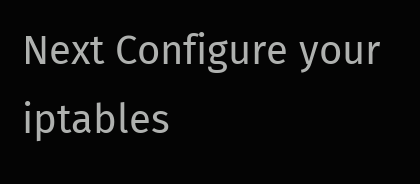Next Configure your iptables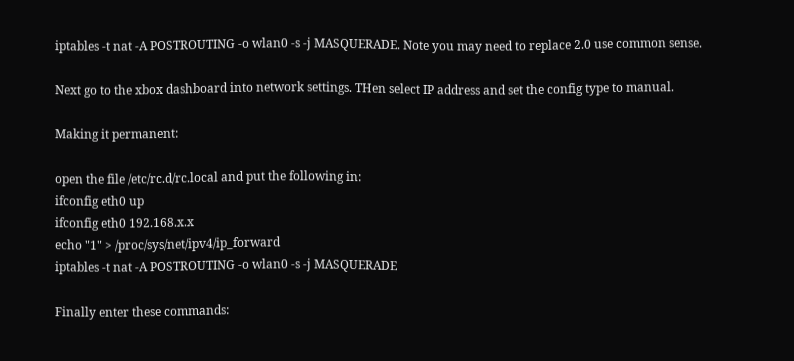iptables -t nat -A POSTROUTING -o wlan0 -s -j MASQUERADE. Note you may need to replace 2.0 use common sense.

Next go to the xbox dashboard into network settings. THen select IP address and set the config type to manual.

Making it permanent:

open the file /etc/rc.d/rc.local and put the following in:
ifconfig eth0 up
ifconfig eth0 192.168.x.x
echo "1" > /proc/sys/net/ipv4/ip_forward
iptables -t nat -A POSTROUTING -o wlan0 -s -j MASQUERADE

Finally enter these commands: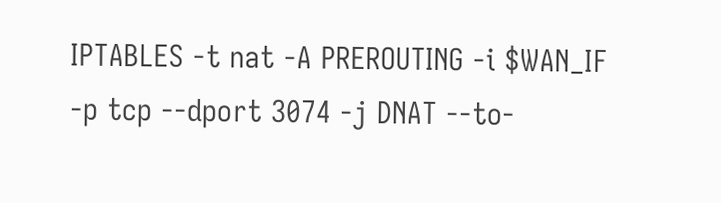IPTABLES -t nat -A PREROUTING -i $WAN_IF -p tcp --dport 3074 -j DNAT --to-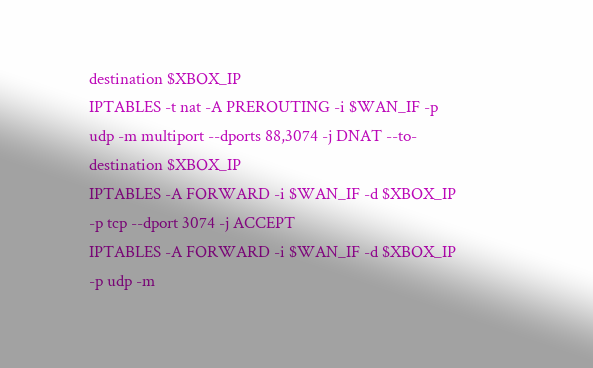destination $XBOX_IP
IPTABLES -t nat -A PREROUTING -i $WAN_IF -p udp -m multiport --dports 88,3074 -j DNAT --to-destination $XBOX_IP
IPTABLES -A FORWARD -i $WAN_IF -d $XBOX_IP -p tcp --dport 3074 -j ACCEPT
IPTABLES -A FORWARD -i $WAN_IF -d $XBOX_IP -p udp -m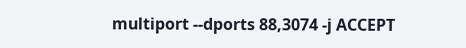multiport --dports 88,3074 -j ACCEPT